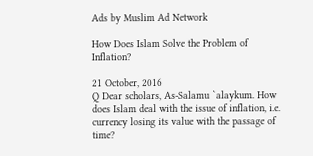Ads by Muslim Ad Network

How Does Islam Solve the Problem of Inflation?

21 October, 2016
Q Dear scholars, As-Salamu `alaykum. How does Islam deal with the issue of inflation, i.e. currency losing its value with the passage of time?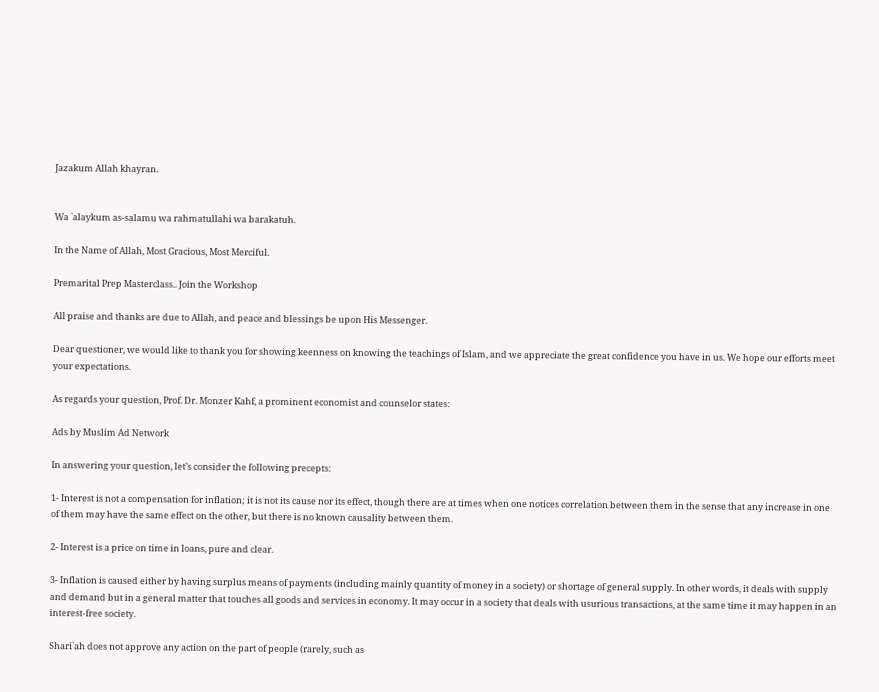Jazakum Allah khayran.


Wa `alaykum as-salamu wa rahmatullahi wa barakatuh.

In the Name of Allah, Most Gracious, Most Merciful.

Premarital Prep Masterclass.. Join the Workshop

All praise and thanks are due to Allah, and peace and blessings be upon His Messenger.

Dear questioner, we would like to thank you for showing keenness on knowing the teachings of Islam, and we appreciate the great confidence you have in us. We hope our efforts meet your expectations.

As regards your question, Prof. Dr. Monzer Kahf, a prominent economist and counselor states:

Ads by Muslim Ad Network

In answering your question, let’s consider the following precepts:

1- Interest is not a compensation for inflation; it is not its cause nor its effect, though there are at times when one notices correlation between them in the sense that any increase in one of them may have the same effect on the other, but there is no known causality between them.

2- Interest is a price on time in loans, pure and clear.

3- Inflation is caused either by having surplus means of payments (including mainly quantity of money in a society) or shortage of general supply. In other words, it deals with supply and demand but in a general matter that touches all goods and services in economy. It may occur in a society that deals with usurious transactions, at the same time it may happen in an interest-free society.

Shari`ah does not approve any action on the part of people (rarely, such as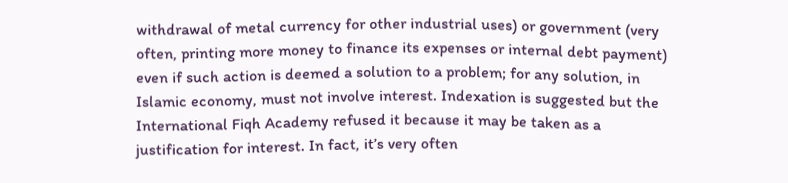withdrawal of metal currency for other industrial uses) or government (very often, printing more money to finance its expenses or internal debt payment) even if such action is deemed a solution to a problem; for any solution, in Islamic economy, must not involve interest. Indexation is suggested but the International Fiqh Academy refused it because it may be taken as a justification for interest. In fact, it’s very often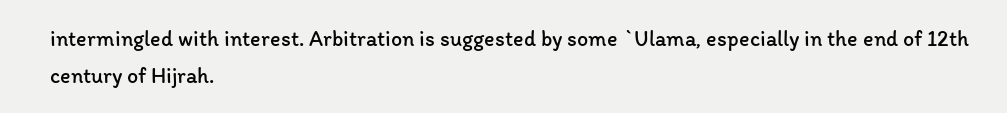intermingled with interest. Arbitration is suggested by some `Ulama, especially in the end of 12th century of Hijrah.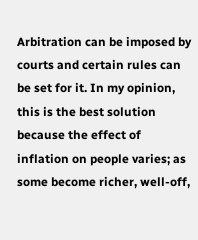Arbitration can be imposed by courts and certain rules can be set for it. In my opinion, this is the best solution because the effect of inflation on people varies; as some become richer, well-off,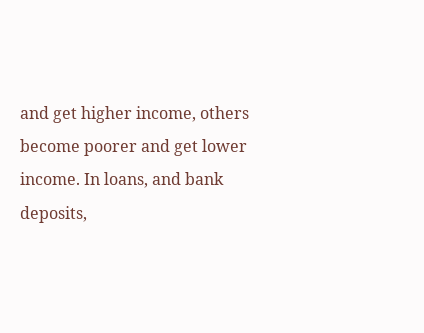and get higher income, others become poorer and get lower income. In loans, and bank deposits,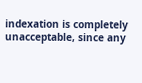indexation is completely unacceptable, since any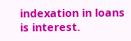indexation in loans is interest.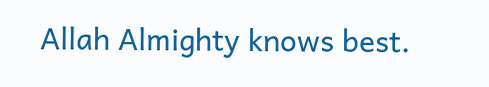Allah Almighty knows best.